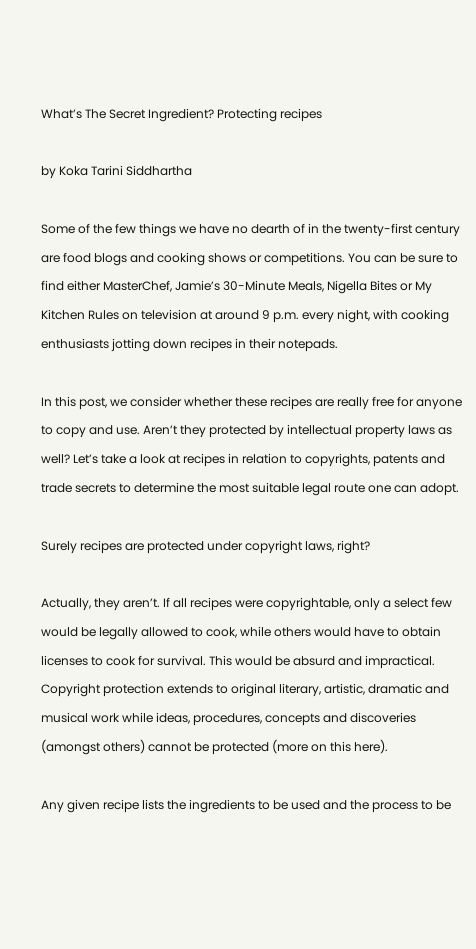What’s The Secret Ingredient? Protecting recipes

by Koka Tarini Siddhartha

Some of the few things we have no dearth of in the twenty-first century are food blogs and cooking shows or competitions. You can be sure to find either MasterChef, Jamie’s 30-Minute Meals, Nigella Bites or My Kitchen Rules on television at around 9 p.m. every night, with cooking enthusiasts jotting down recipes in their notepads.

In this post, we consider whether these recipes are really free for anyone to copy and use. Aren’t they protected by intellectual property laws as well? Let’s take a look at recipes in relation to copyrights, patents and trade secrets to determine the most suitable legal route one can adopt.

Surely recipes are protected under copyright laws, right?

Actually, they aren’t. If all recipes were copyrightable, only a select few would be legally allowed to cook, while others would have to obtain licenses to cook for survival. This would be absurd and impractical. Copyright protection extends to original literary, artistic, dramatic and musical work while ideas, procedures, concepts and discoveries (amongst others) cannot be protected (more on this here).

Any given recipe lists the ingredients to be used and the process to be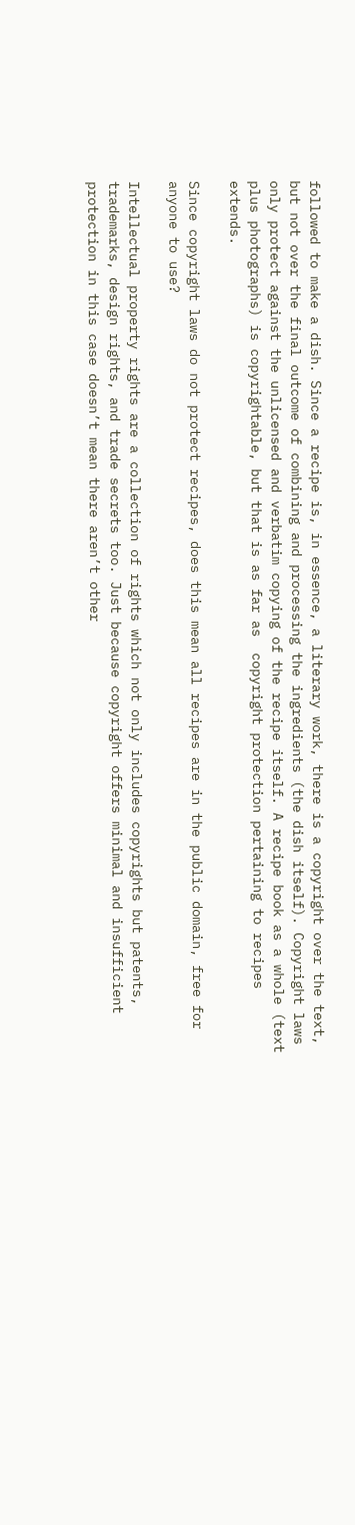followed to make a dish. Since a recipe is, in essence, a literary work, there is a copyright over the text, but not over the final outcome of combining and processing the ingredients (the dish itself). Copyright laws only protect against the unlicensed and verbatim copying of the recipe itself. A recipe book as a whole (text plus photographs) is copyrightable, but that is as far as  copyright protection pertaining to recipes extends.

Since copyright laws do not protect recipes, does this mean all recipes are in the public domain, free for anyone to use?

Intellectual property rights are a collection of rights which not only includes copyrights but patents, trademarks, design rights, and trade secrets too. Just because copyright offers minimal and insufficient protection in this case doesn’t mean there aren’t other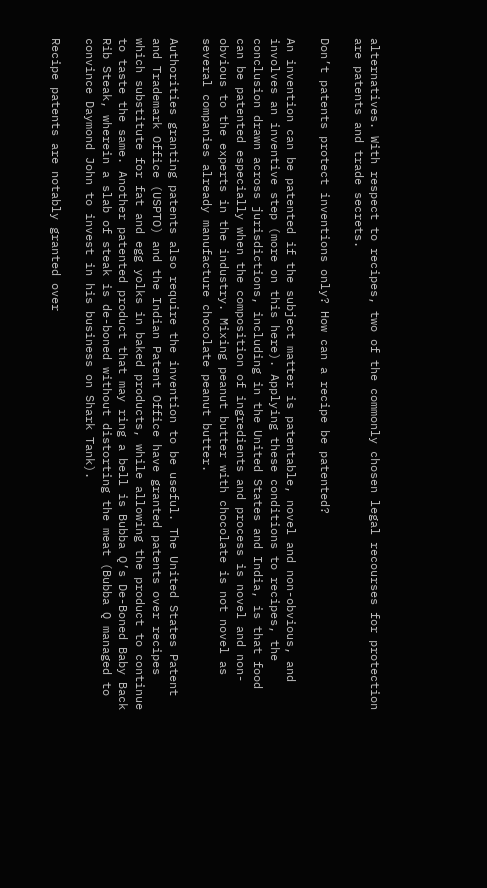alternatives. With respect to recipes, two of the commonly chosen legal recourses for protection are patents and trade secrets.

Don’t patents protect inventions only? How can a recipe be patented?

An invention can be patented if the subject matter is patentable, novel and non-obvious, and involves an inventive step (more on this here). Applying these conditions to recipes, the conclusion drawn across jurisdictions, including in the United States and India, is that food can be patented especially when the composition of ingredients and process is novel and non-obvious to the experts in the industry. Mixing peanut butter with chocolate is not novel as several companies already manufacture chocolate peanut butter.

Authorities granting patents also require the invention to be useful. The United States Patent and Trademark Office (USPTO) and the Indian Patent Office have granted patents over recipes which substitute for fat and egg yolks in baked products, while allowing the product to continue to taste the same. Another patented product that may ring a bell is Bubba Q’s De-Boned Baby Back Rib Steak, wherein a slab of steak is de-boned without distorting the meat (Bubba Q managed to convince Daymond John to invest in his business on Shark Tank).

Recipe patents are notably granted over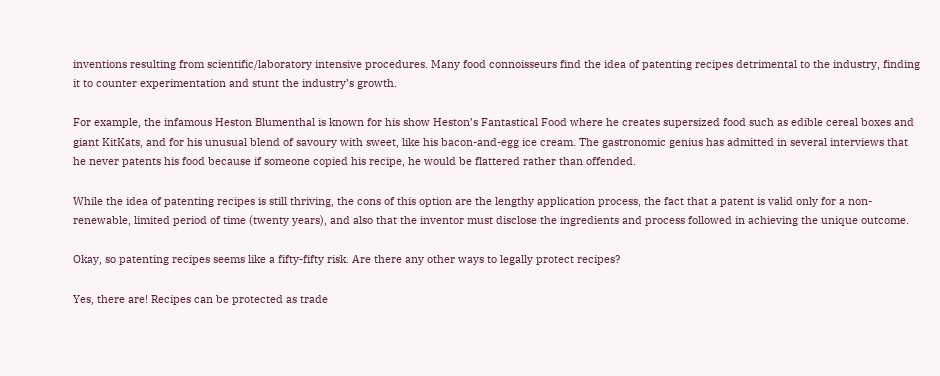inventions resulting from scientific/laboratory intensive procedures. Many food connoisseurs find the idea of patenting recipes detrimental to the industry, finding it to counter experimentation and stunt the industry’s growth.

For example, the infamous Heston Blumenthal is known for his show Heston’s Fantastical Food where he creates supersized food such as edible cereal boxes and giant KitKats, and for his unusual blend of savoury with sweet, like his bacon-and-egg ice cream. The gastronomic genius has admitted in several interviews that he never patents his food because if someone copied his recipe, he would be flattered rather than offended.

While the idea of patenting recipes is still thriving, the cons of this option are the lengthy application process, the fact that a patent is valid only for a non-renewable, limited period of time (twenty years), and also that the inventor must disclose the ingredients and process followed in achieving the unique outcome.

Okay, so patenting recipes seems like a fifty-fifty risk. Are there any other ways to legally protect recipes?

Yes, there are! Recipes can be protected as trade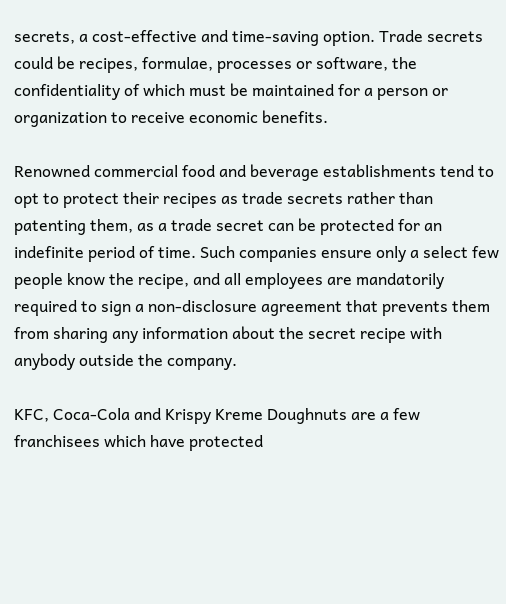secrets, a cost-effective and time-saving option. Trade secrets could be recipes, formulae, processes or software, the confidentiality of which must be maintained for a person or organization to receive economic benefits.

Renowned commercial food and beverage establishments tend to opt to protect their recipes as trade secrets rather than patenting them, as a trade secret can be protected for an indefinite period of time. Such companies ensure only a select few people know the recipe, and all employees are mandatorily required to sign a non-disclosure agreement that prevents them from sharing any information about the secret recipe with anybody outside the company.

KFC, Coca-Cola and Krispy Kreme Doughnuts are a few franchisees which have protected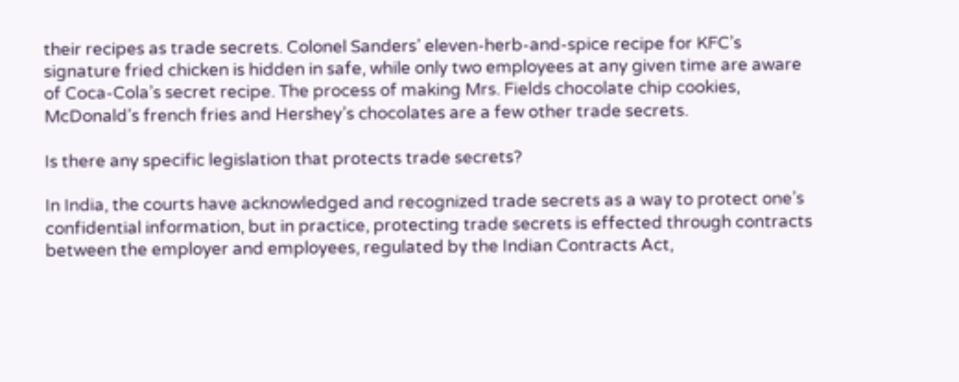their recipes as trade secrets. Colonel Sanders’ eleven-herb-and-spice recipe for KFC’s signature fried chicken is hidden in safe, while only two employees at any given time are aware of Coca-Cola’s secret recipe. The process of making Mrs. Fields chocolate chip cookies, McDonald’s french fries and Hershey’s chocolates are a few other trade secrets.

Is there any specific legislation that protects trade secrets?

In India, the courts have acknowledged and recognized trade secrets as a way to protect one’s confidential information, but in practice, protecting trade secrets is effected through contracts between the employer and employees, regulated by the Indian Contracts Act,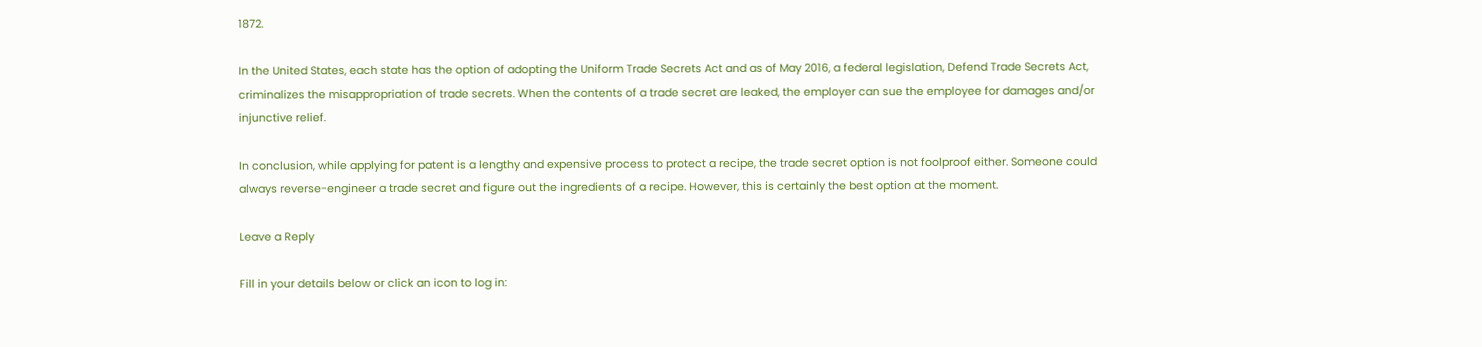1872.

In the United States, each state has the option of adopting the Uniform Trade Secrets Act and as of May 2016, a federal legislation, Defend Trade Secrets Act, criminalizes the misappropriation of trade secrets. When the contents of a trade secret are leaked, the employer can sue the employee for damages and/or injunctive relief.

In conclusion, while applying for patent is a lengthy and expensive process to protect a recipe, the trade secret option is not foolproof either. Someone could always reverse-engineer a trade secret and figure out the ingredients of a recipe. However, this is certainly the best option at the moment.

Leave a Reply

Fill in your details below or click an icon to log in: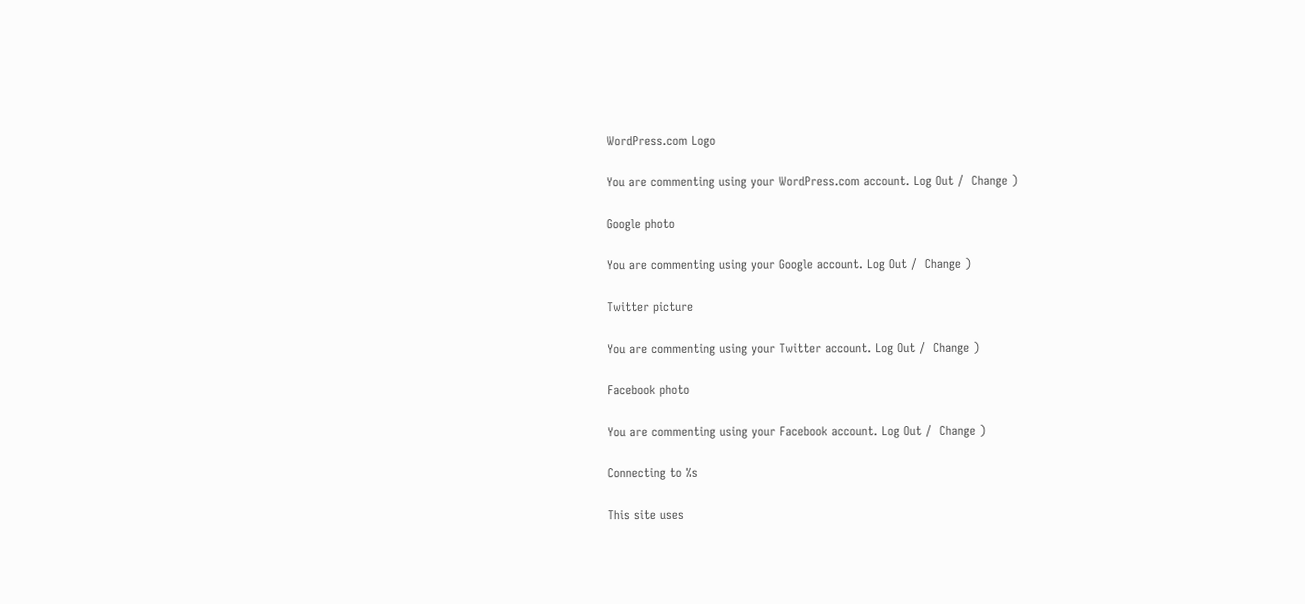WordPress.com Logo

You are commenting using your WordPress.com account. Log Out /  Change )

Google photo

You are commenting using your Google account. Log Out /  Change )

Twitter picture

You are commenting using your Twitter account. Log Out /  Change )

Facebook photo

You are commenting using your Facebook account. Log Out /  Change )

Connecting to %s

This site uses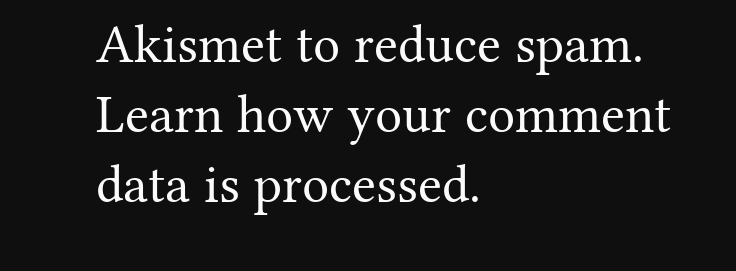Akismet to reduce spam. Learn how your comment data is processed.